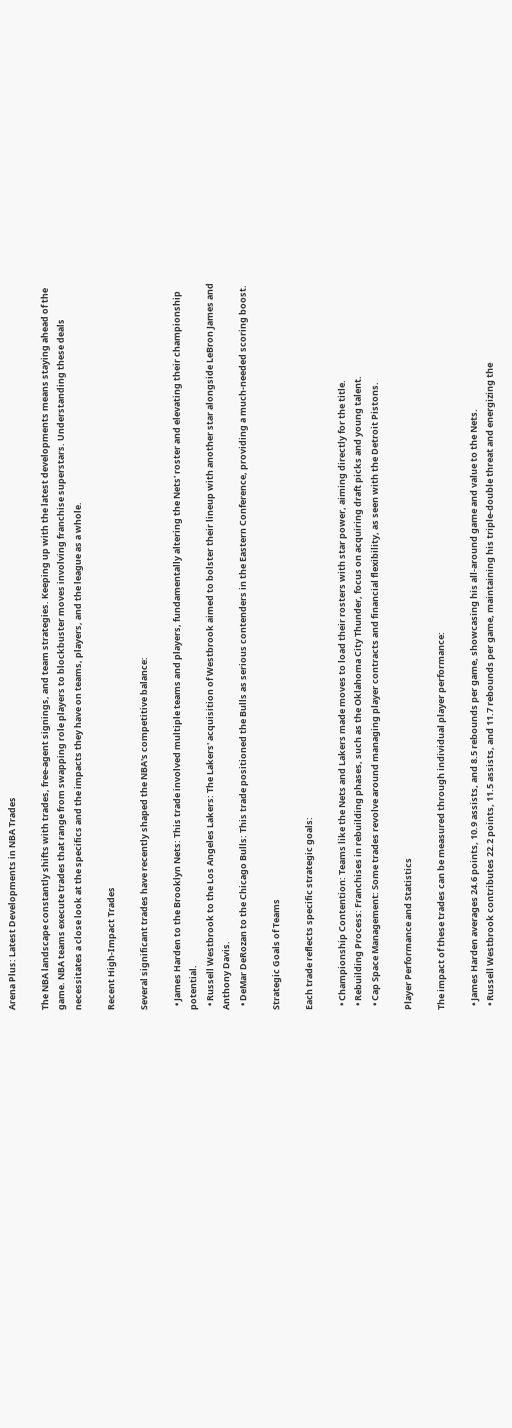Arena Plus: Latest Developments in NBA Trades

The NBA landscape constantly shifts with trades, free-agent signings, and team strategies. Keeping up with the latest developments means staying ahead of the game. NBA teams execute trades that range from swapping role players to blockbuster moves involving franchise superstars. Understanding these deals necessitates a close look at the specifics and the impacts they have on teams, players, and the league as a whole.

Recent High-Impact Trades

Several significant trades have recently shaped the NBA's competitive balance:

  • James Harden to the Brooklyn Nets: This trade involved multiple teams and players, fundamentally altering the Nets' roster and elevating their championship potential.
  • Russell Westbrook to the Los Angeles Lakers: The Lakers' acquisition of Westbrook aimed to bolster their lineup with another star alongside LeBron James and Anthony Davis.
  • DeMar DeRozan to the Chicago Bulls: This trade positioned the Bulls as serious contenders in the Eastern Conference, providing a much-needed scoring boost.

Strategic Goals of Teams

Each trade reflects specific strategic goals:

  • Championship Contention: Teams like the Nets and Lakers made moves to load their rosters with star power, aiming directly for the title.
  • Rebuilding Process: Franchises in rebuilding phases, such as the Oklahoma City Thunder, focus on acquiring draft picks and young talent.
  • Cap Space Management: Some trades revolve around managing player contracts and financial flexibility, as seen with the Detroit Pistons.

Player Performance and Statistics

The impact of these trades can be measured through individual player performance:

  • James Harden averages 24.6 points, 10.9 assists, and 8.5 rebounds per game, showcasing his all-around game and value to the Nets.
  • Russell Westbrook contributes 22.2 points, 11.5 assists, and 11.7 rebounds per game, maintaining his triple-double threat and energizing the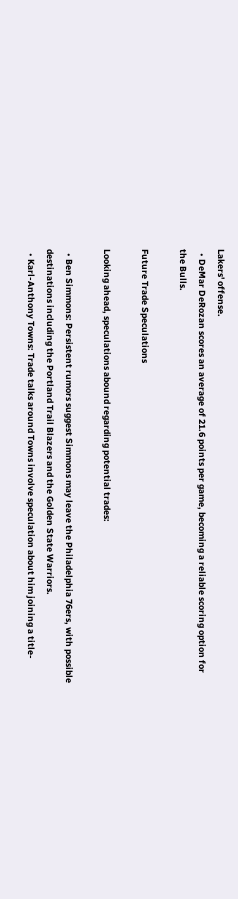Lakers' offense.
  • DeMar DeRozan scores an average of 21.6 points per game, becoming a reliable scoring option for the Bulls.

Future Trade Speculations

Looking ahead, speculations abound regarding potential trades:

  • Ben Simmons: Persistent rumors suggest Simmons may leave the Philadelphia 76ers, with possible destinations including the Portland Trail Blazers and the Golden State Warriors.
  • Karl-Anthony Towns: Trade talks around Towns involve speculation about him joining a title-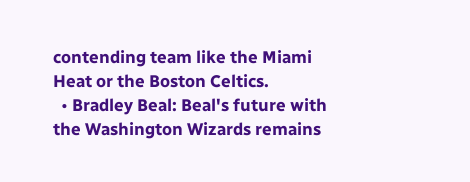contending team like the Miami Heat or the Boston Celtics.
  • Bradley Beal: Beal's future with the Washington Wizards remains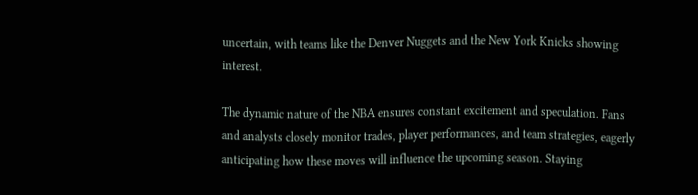uncertain, with teams like the Denver Nuggets and the New York Knicks showing interest.

The dynamic nature of the NBA ensures constant excitement and speculation. Fans and analysts closely monitor trades, player performances, and team strategies, eagerly anticipating how these moves will influence the upcoming season. Staying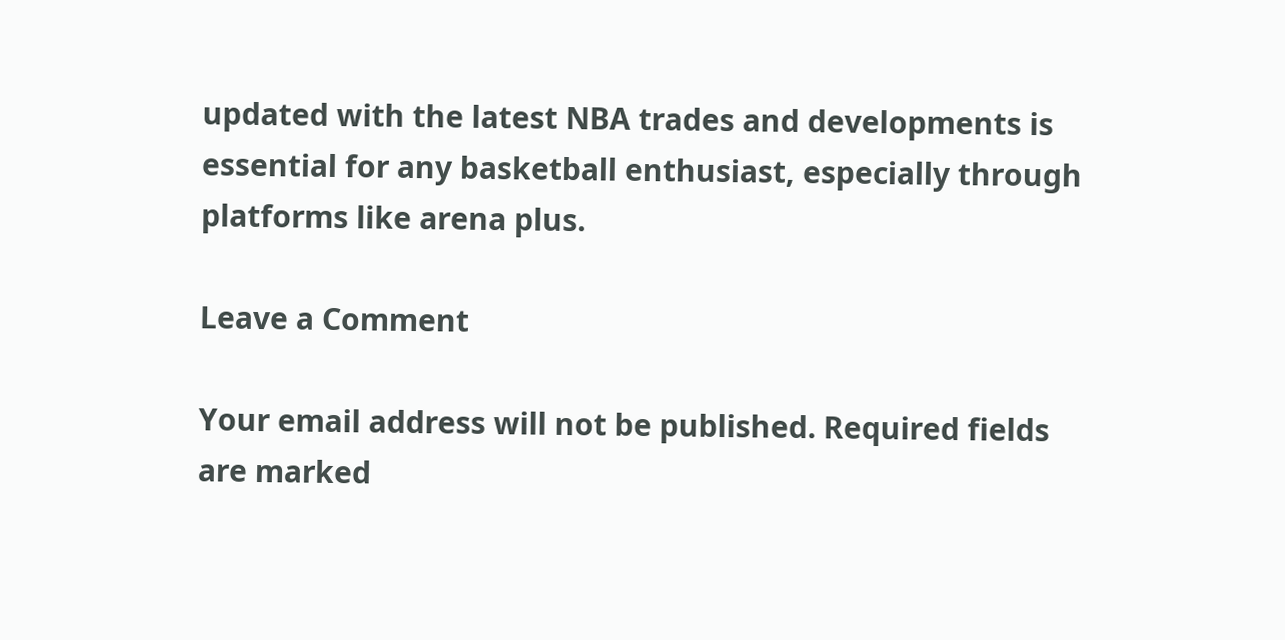updated with the latest NBA trades and developments is essential for any basketball enthusiast, especially through platforms like arena plus.

Leave a Comment

Your email address will not be published. Required fields are marked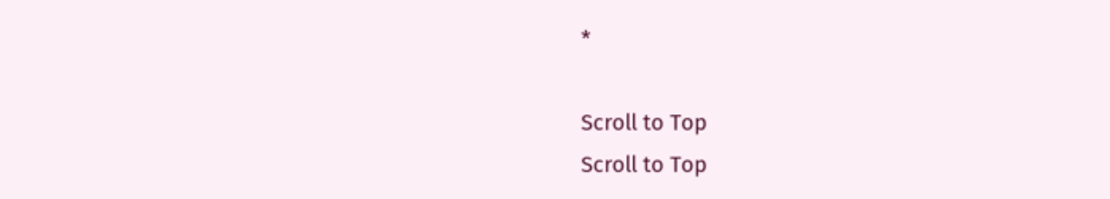*

Scroll to Top
Scroll to Top